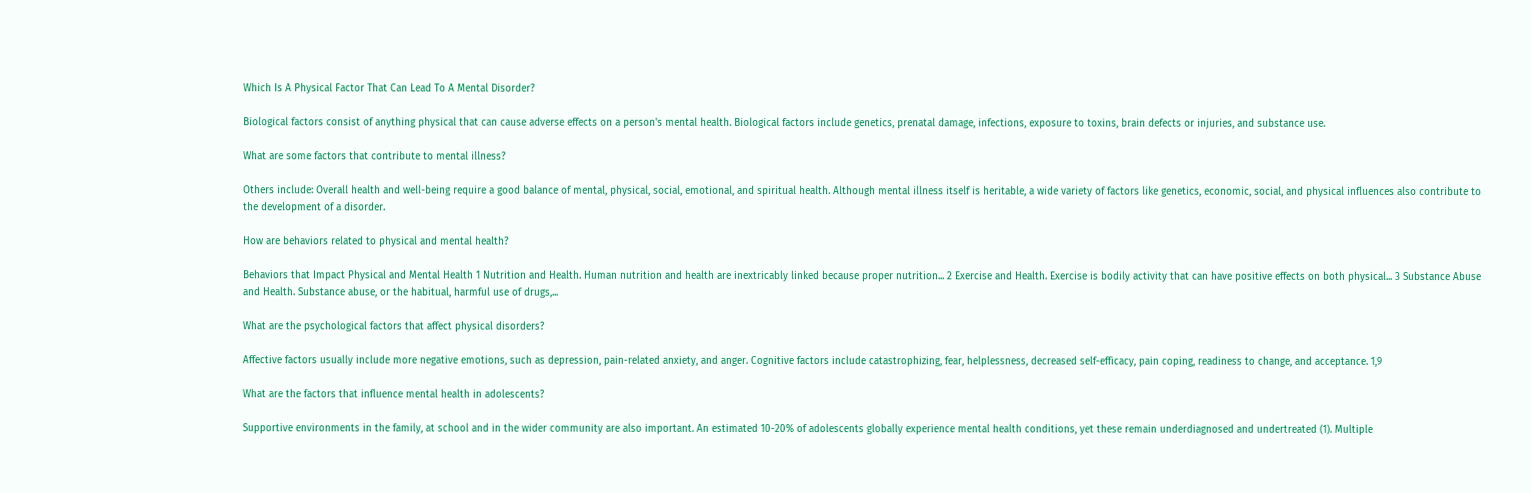Which Is A Physical Factor That Can Lead To A Mental Disorder?

Biological factors consist of anything physical that can cause adverse effects on a person's mental health. Biological factors include genetics, prenatal damage, infections, exposure to toxins, brain defects or injuries, and substance use.

What are some factors that contribute to mental illness?

Others include: Overall health and well-being require a good balance of mental, physical, social, emotional, and spiritual health. Although mental illness itself is heritable, a wide variety of factors like genetics, economic, social, and physical influences also contribute to the development of a disorder.

How are behaviors related to physical and mental health?

Behaviors that Impact Physical and Mental Health 1 Nutrition and Health. Human nutrition and health are inextricably linked because proper nutrition... 2 Exercise and Health. Exercise is bodily activity that can have positive effects on both physical... 3 Substance Abuse and Health. Substance abuse, or the habitual, harmful use of drugs,...

What are the psychological factors that affect physical disorders?

Affective factors usually include more negative emotions, such as depression, pain-related anxiety, and anger. Cognitive factors include catastrophizing, fear, helplessness, decreased self-efficacy, pain coping, readiness to change, and acceptance. 1,9

What are the factors that influence mental health in adolescents?

Supportive environments in the family, at school and in the wider community are also important. An estimated 10-20% of adolescents globally experience mental health conditions, yet these remain underdiagnosed and undertreated (1). Multiple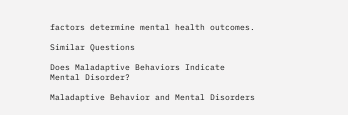factors determine mental health outcomes.

Similar Questions

Does Maladaptive Behaviors Indicate Mental Disorder?

Maladaptive Behavior and Mental Disorders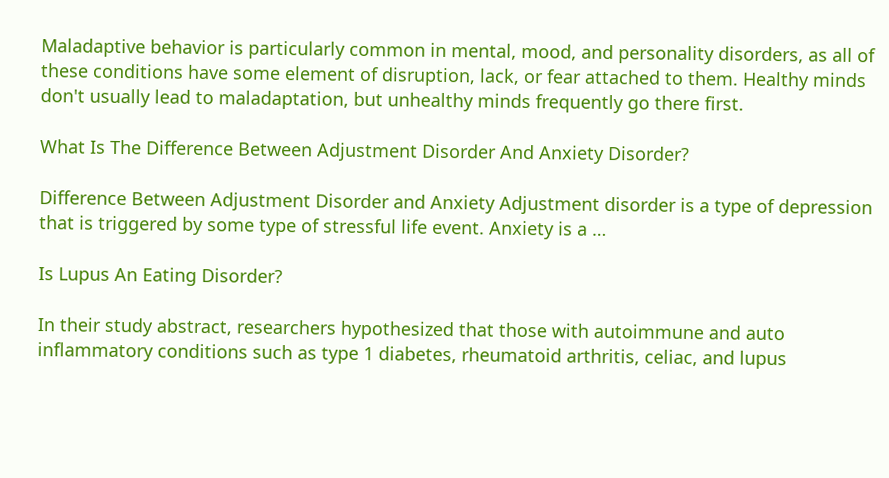Maladaptive behavior is particularly common in mental, mood, and personality disorders, as all of these conditions have some element of disruption, lack, or fear attached to them. Healthy minds don't usually lead to maladaptation, but unhealthy minds frequently go there first.

What Is The Difference Between Adjustment Disorder And Anxiety Disorder?

Difference Between Adjustment Disorder and Anxiety Adjustment disorder is a type of depression that is triggered by some type of stressful life event. Anxiety is a …

Is Lupus An Eating Disorder?

In their study abstract, researchers hypothesized that those with autoimmune and auto inflammatory conditions such as type 1 diabetes, rheumatoid arthritis, celiac, and lupus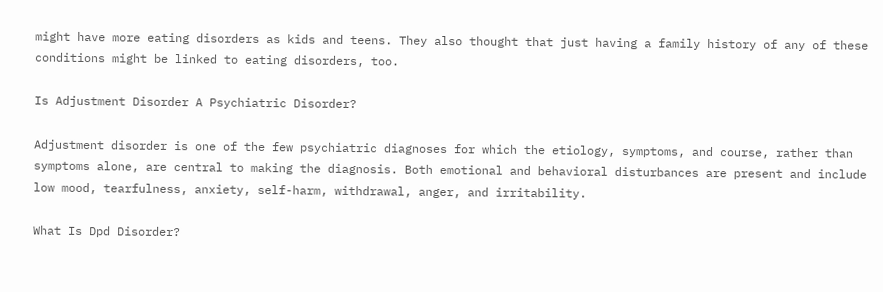might have more eating disorders as kids and teens. They also thought that just having a family history of any of these conditions might be linked to eating disorders, too.

Is Adjustment Disorder A Psychiatric Disorder?

Adjustment disorder is one of the few psychiatric diagnoses for which the etiology, symptoms, and course, rather than symptoms alone, are central to making the diagnosis. Both emotional and behavioral disturbances are present and include low mood, tearfulness, anxiety, self-harm, withdrawal, anger, and irritability.

What Is Dpd Disorder?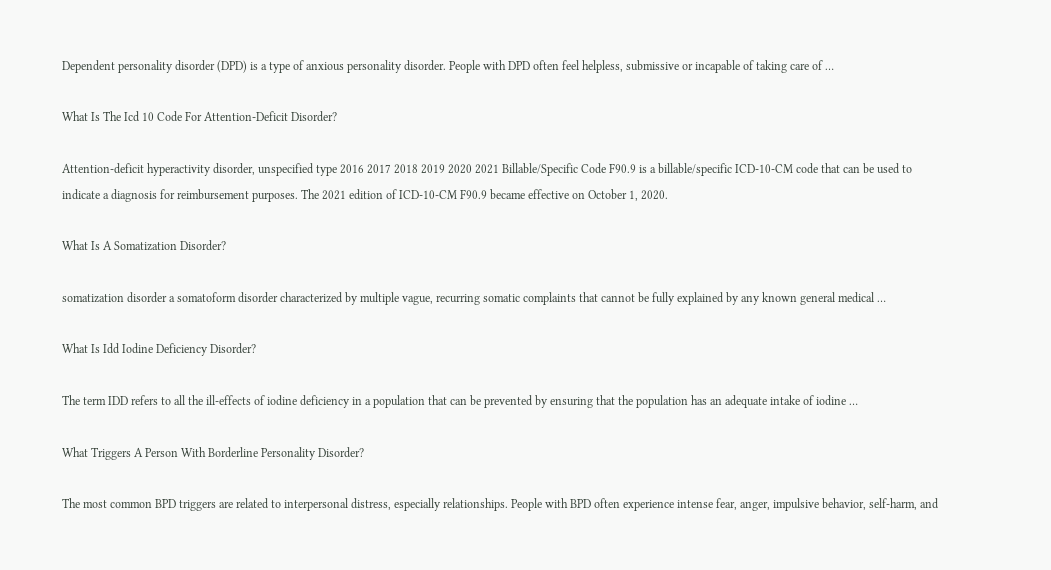Dependent personality disorder (DPD) is a type of anxious personality disorder. People with DPD often feel helpless, submissive or incapable of taking care of …

What Is The Icd 10 Code For Attention-Deficit Disorder?

Attention-deficit hyperactivity disorder, unspecified type 2016 2017 2018 2019 2020 2021 Billable/Specific Code F90.9 is a billable/specific ICD-10-CM code that can be used to indicate a diagnosis for reimbursement purposes. The 2021 edition of ICD-10-CM F90.9 became effective on October 1, 2020.

What Is A Somatization Disorder?

somatization disorder a somatoform disorder characterized by multiple vague, recurring somatic complaints that cannot be fully explained by any known general medical …

What Is Idd Iodine Deficiency Disorder?

The term IDD refers to all the ill-effects of iodine deficiency in a population that can be prevented by ensuring that the population has an adequate intake of iodine …

What Triggers A Person With Borderline Personality Disorder?

The most common BPD triggers are related to interpersonal distress, especially relationships. People with BPD often experience intense fear, anger, impulsive behavior, self-harm, and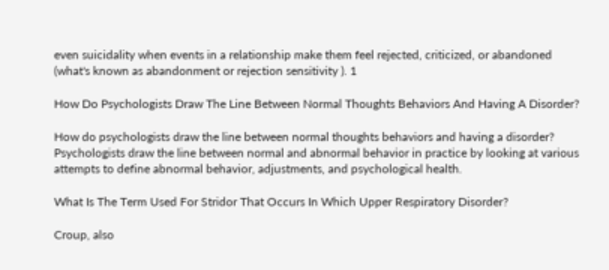even suicidality when events in a relationship make them feel rejected, criticized, or abandoned (what's known as abandonment or rejection sensitivity ). 1

How Do Psychologists Draw The Line Between Normal Thoughts Behaviors And Having A Disorder?

How do psychologists draw the line between normal thoughts behaviors and having a disorder? Psychologists draw the line between normal and abnormal behavior in practice by looking at various attempts to define abnormal behavior, adjustments, and psychological health.

What Is The Term Used For Stridor That Occurs In Which Upper Respiratory Disorder?

Croup, also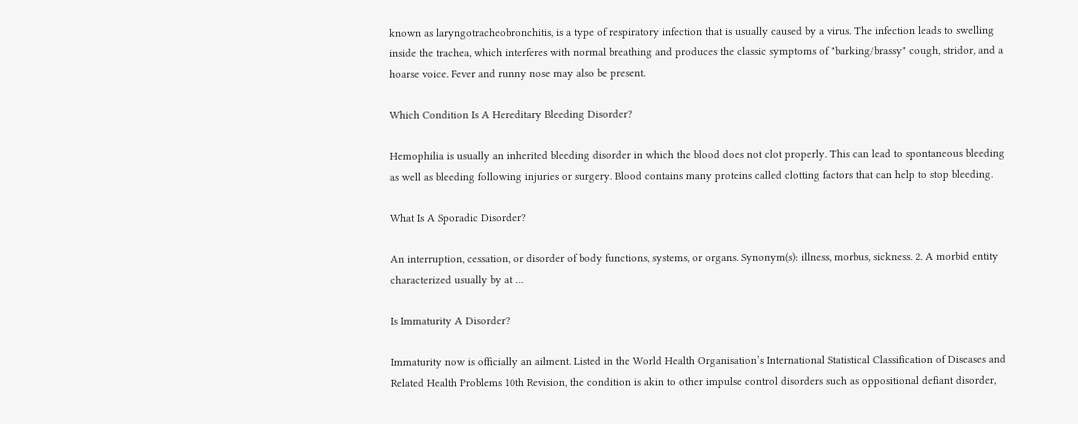known as laryngotracheobronchitis, is a type of respiratory infection that is usually caused by a virus. The infection leads to swelling inside the trachea, which interferes with normal breathing and produces the classic symptoms of "barking/brassy" cough, stridor, and a hoarse voice. Fever and runny nose may also be present.

Which Condition Is A Hereditary Bleeding Disorder?

Hemophilia is usually an inherited bleeding disorder in which the blood does not clot properly. This can lead to spontaneous bleeding as well as bleeding following injuries or surgery. Blood contains many proteins called clotting factors that can help to stop bleeding.

What Is A Sporadic Disorder?

An interruption, cessation, or disorder of body functions, systems, or organs. Synonym(s): illness, morbus, sickness. 2. A morbid entity characterized usually by at …

Is Immaturity A Disorder?

Immaturity now is officially an ailment. Listed in the World Health Organisation’s International Statistical Classification of Diseases and Related Health Problems 10th Revision, the condition is akin to other impulse control disorders such as oppositional defiant disorder,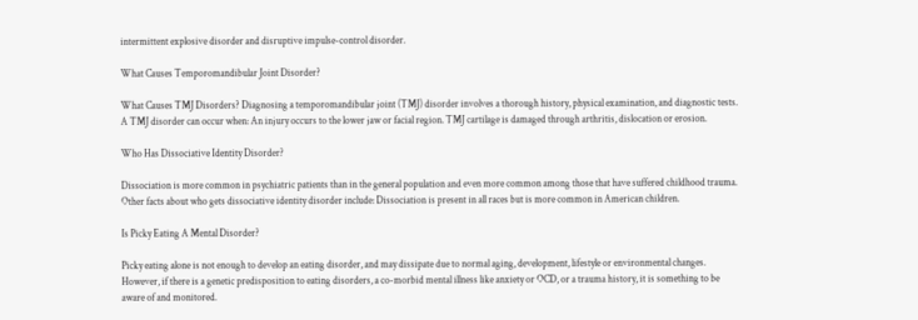intermittent explosive disorder and disruptive impulse-control disorder.

What Causes Temporomandibular Joint Disorder?

What Causes TMJ Disorders? Diagnosing a temporomandibular joint (TMJ) disorder involves a thorough history, physical examination, and diagnostic tests. A TMJ disorder can occur when: An injury occurs to the lower jaw or facial region. TMJ cartilage is damaged through arthritis, dislocation or erosion.

Who Has Dissociative Identity Disorder?

Dissociation is more common in psychiatric patients than in the general population and even more common among those that have suffered childhood trauma. Other facts about who gets dissociative identity disorder include: Dissociation is present in all races but is more common in American children.

Is Picky Eating A Mental Disorder?

Picky eating alone is not enough to develop an eating disorder, and may dissipate due to normal aging, development, lifestyle or environmental changes. However, if there is a genetic predisposition to eating disorders, a co-morbid mental illness like anxiety or OCD, or a trauma history, it is something to be aware of and monitored.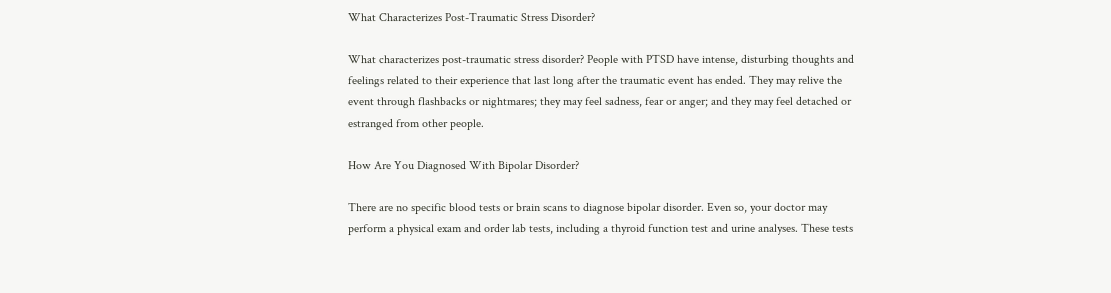What Characterizes Post-Traumatic Stress Disorder?

What characterizes post-traumatic stress disorder? People with PTSD have intense, disturbing thoughts and feelings related to their experience that last long after the traumatic event has ended. They may relive the event through flashbacks or nightmares; they may feel sadness, fear or anger; and they may feel detached or estranged from other people.

How Are You Diagnosed With Bipolar Disorder?

There are no specific blood tests or brain scans to diagnose bipolar disorder. Even so, your doctor may perform a physical exam and order lab tests, including a thyroid function test and urine analyses. These tests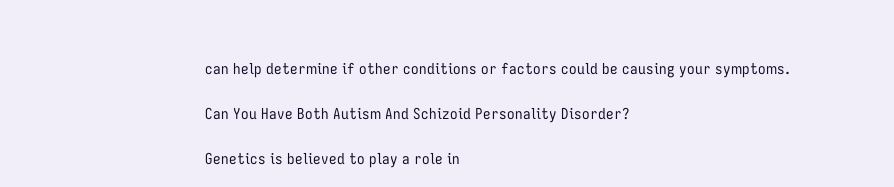can help determine if other conditions or factors could be causing your symptoms.

Can You Have Both Autism And Schizoid Personality Disorder?

Genetics is believed to play a role in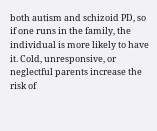both autism and schizoid PD, so if one runs in the family, the individual is more likely to have it. Cold, unresponsive, or neglectful parents increase the risk of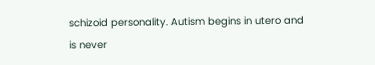schizoid personality. Autism begins in utero and is never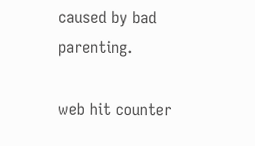caused by bad parenting.

web hit counter